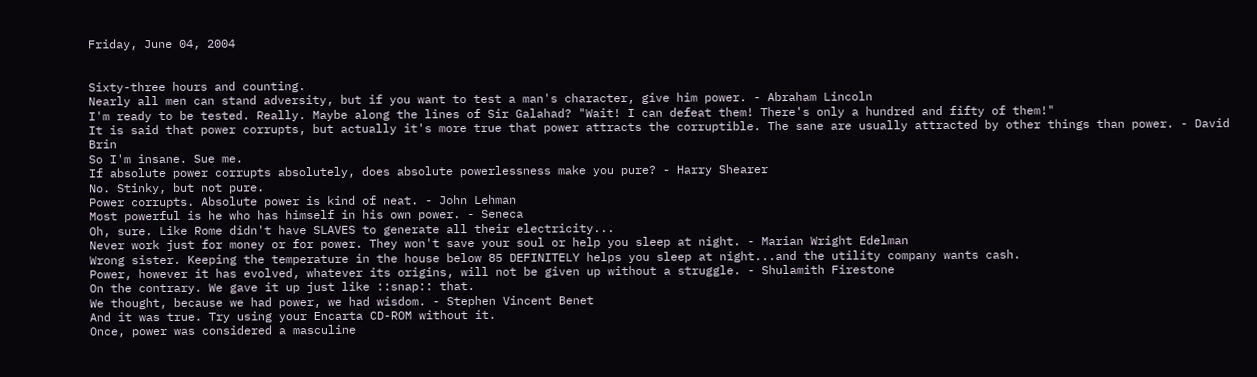Friday, June 04, 2004


Sixty-three hours and counting.
Nearly all men can stand adversity, but if you want to test a man's character, give him power. - Abraham Lincoln
I'm ready to be tested. Really. Maybe along the lines of Sir Galahad? "Wait! I can defeat them! There's only a hundred and fifty of them!"
It is said that power corrupts, but actually it's more true that power attracts the corruptible. The sane are usually attracted by other things than power. - David Brin
So I'm insane. Sue me.
If absolute power corrupts absolutely, does absolute powerlessness make you pure? - Harry Shearer
No. Stinky, but not pure.
Power corrupts. Absolute power is kind of neat. - John Lehman
Most powerful is he who has himself in his own power. - Seneca
Oh, sure. Like Rome didn't have SLAVES to generate all their electricity...
Never work just for money or for power. They won't save your soul or help you sleep at night. - Marian Wright Edelman
Wrong sister. Keeping the temperature in the house below 85 DEFINITELY helps you sleep at night...and the utility company wants cash.
Power, however it has evolved, whatever its origins, will not be given up without a struggle. - Shulamith Firestone
On the contrary. We gave it up just like ::snap:: that.
We thought, because we had power, we had wisdom. - Stephen Vincent Benet
And it was true. Try using your Encarta CD-ROM without it.
Once, power was considered a masculine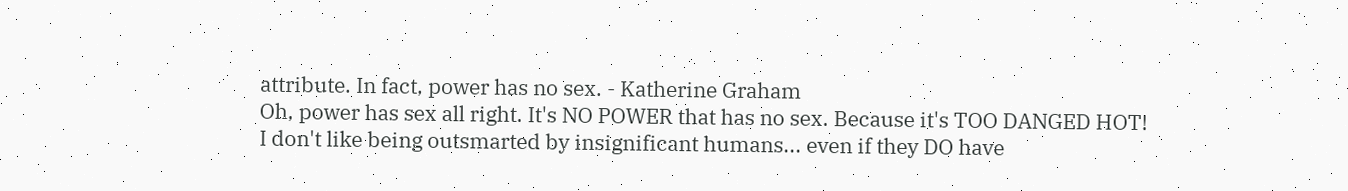attribute. In fact, power has no sex. - Katherine Graham
Oh, power has sex all right. It's NO POWER that has no sex. Because it's TOO DANGED HOT!
I don't like being outsmarted by insignificant humans... even if they DO have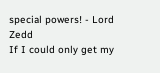special powers! - Lord Zedd
If I could only get my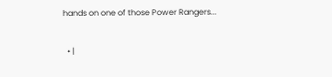hands on one of those Power Rangers...

  • |